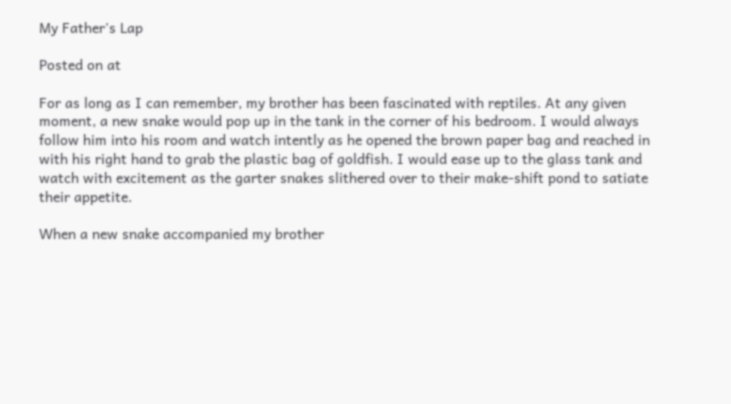My Father's Lap

Posted on at

For as long as I can remember, my brother has been fascinated with reptiles. At any given moment, a new snake would pop up in the tank in the corner of his bedroom. I would always follow him into his room and watch intently as he opened the brown paper bag and reached in with his right hand to grab the plastic bag of goldfish. I would ease up to the glass tank and watch with excitement as the garter snakes slithered over to their make-shift pond to satiate their appetite.

When a new snake accompanied my brother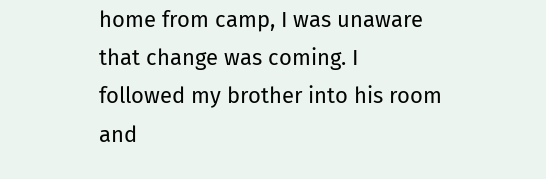home from camp, I was unaware that change was coming. I followed my brother into his room and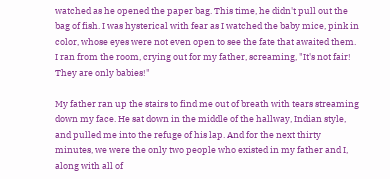watched as he opened the paper bag. This time, he didn't pull out the bag of fish. I was hysterical with fear as I watched the baby mice, pink in color, whose eyes were not even open to see the fate that awaited them. I ran from the room, crying out for my father, screaming, "It's not fair! They are only babies!"

My father ran up the stairs to find me out of breath with tears streaming down my face. He sat down in the middle of the hallway, Indian style, and pulled me into the refuge of his lap. And for the next thirty minutes, we were the only two people who existed in my father and I, along with all of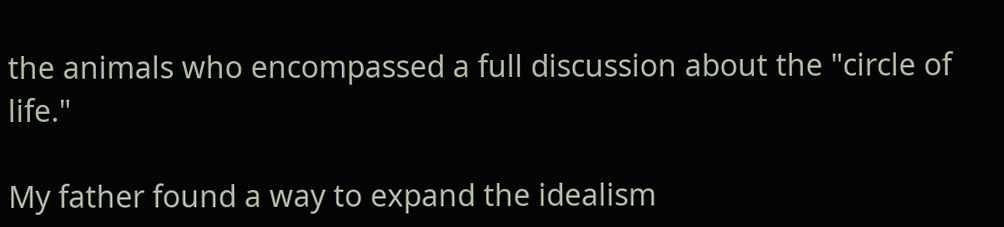the animals who encompassed a full discussion about the "circle of life."

My father found a way to expand the idealism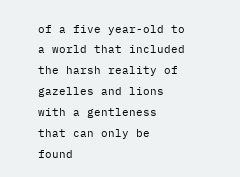of a five year-old to a world that included the harsh reality of gazelles and lions with a gentleness that can only be found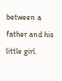between a father and his little girl.